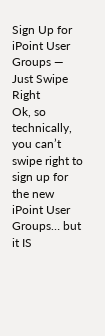Sign Up for iPoint User Groups — Just Swipe Right
Ok, so technically, you can’t swipe right to sign up for the new iPoint User Groups… but it IS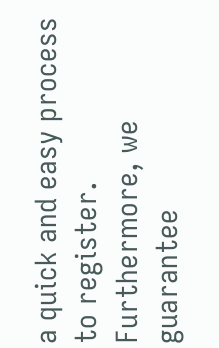a quick and easy process to register. Furthermore, we guarantee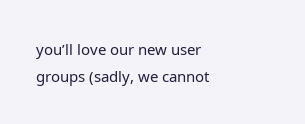you’ll love our new user groups (sadly, we cannot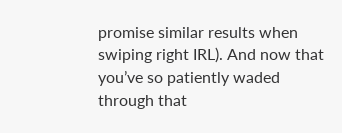promise similar results when swiping right IRL). And now that you’ve so patiently waded through that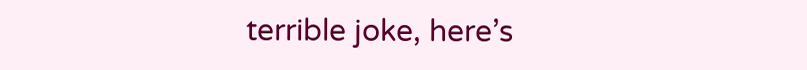terrible joke, here’s